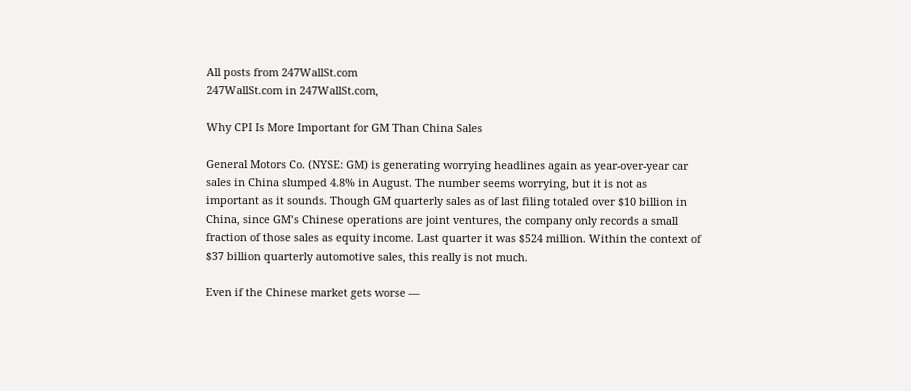All posts from 247WallSt.com
247WallSt.com in 247WallSt.com,

Why CPI Is More Important for GM Than China Sales

General Motors Co. (NYSE: GM) is generating worrying headlines again as year-over-year car sales in China slumped 4.8% in August. The number seems worrying, but it is not as important as it sounds. Though GM quarterly sales as of last filing totaled over $10 billion in China, since GM’s Chinese operations are joint ventures, the company only records a small fraction of those sales as equity income. Last quarter it was $524 million. Within the context of $37 billion quarterly automotive sales, this really is not much.

Even if the Chinese market gets worse —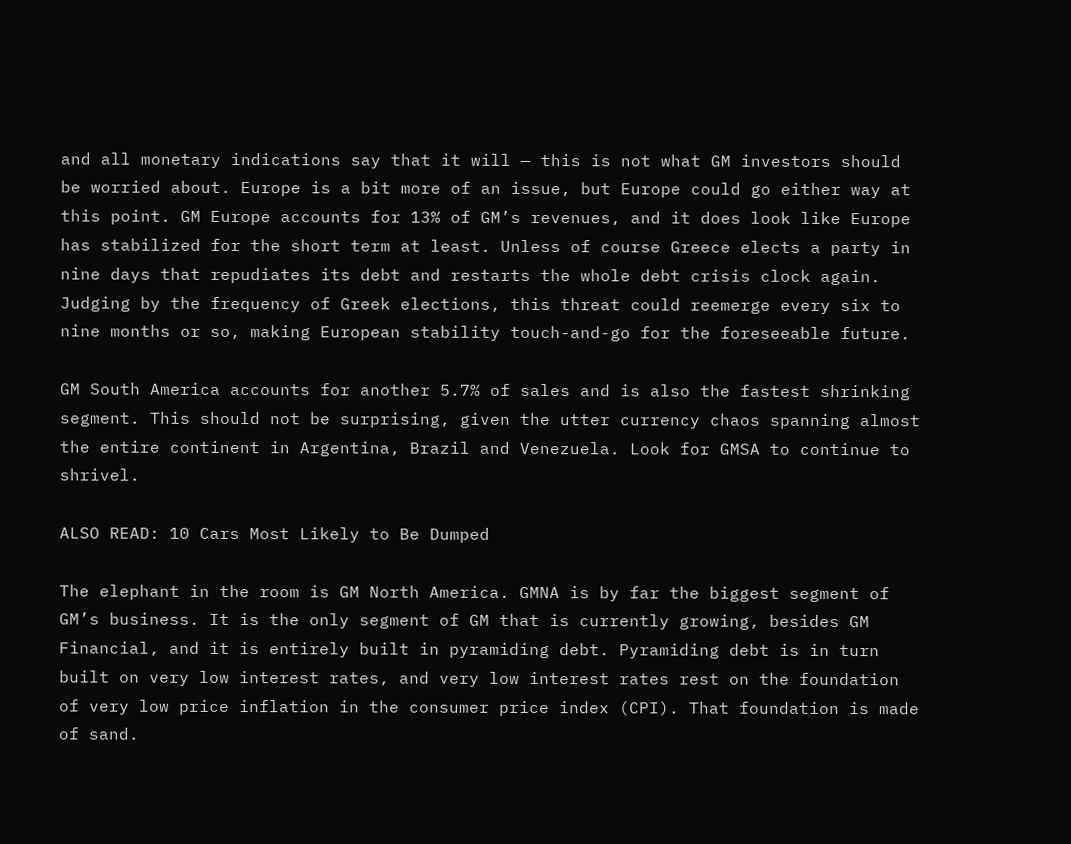and all monetary indications say that it will — this is not what GM investors should be worried about. Europe is a bit more of an issue, but Europe could go either way at this point. GM Europe accounts for 13% of GM’s revenues, and it does look like Europe has stabilized for the short term at least. Unless of course Greece elects a party in nine days that repudiates its debt and restarts the whole debt crisis clock again. Judging by the frequency of Greek elections, this threat could reemerge every six to nine months or so, making European stability touch-and-go for the foreseeable future.

GM South America accounts for another 5.7% of sales and is also the fastest shrinking segment. This should not be surprising, given the utter currency chaos spanning almost the entire continent in Argentina, Brazil and Venezuela. Look for GMSA to continue to shrivel.

ALSO READ: 10 Cars Most Likely to Be Dumped

The elephant in the room is GM North America. GMNA is by far the biggest segment of GM’s business. It is the only segment of GM that is currently growing, besides GM Financial, and it is entirely built in pyramiding debt. Pyramiding debt is in turn built on very low interest rates, and very low interest rates rest on the foundation of very low price inflation in the consumer price index (CPI). That foundation is made of sand.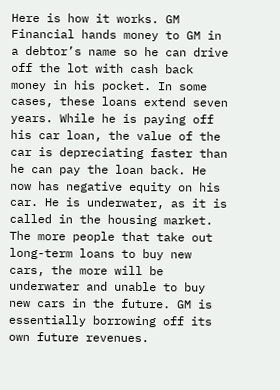Here is how it works. GM Financial hands money to GM in a debtor’s name so he can drive off the lot with cash back money in his pocket. In some cases, these loans extend seven years. While he is paying off his car loan, the value of the car is depreciating faster than he can pay the loan back. He now has negative equity on his car. He is underwater, as it is called in the housing market. The more people that take out long-term loans to buy new cars, the more will be underwater and unable to buy new cars in the future. GM is essentially borrowing off its own future revenues.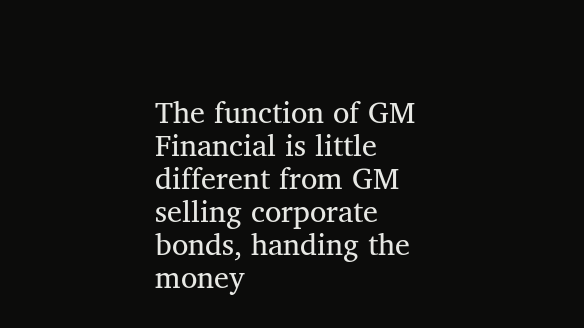The function of GM Financial is little different from GM selling corporate bonds, handing the money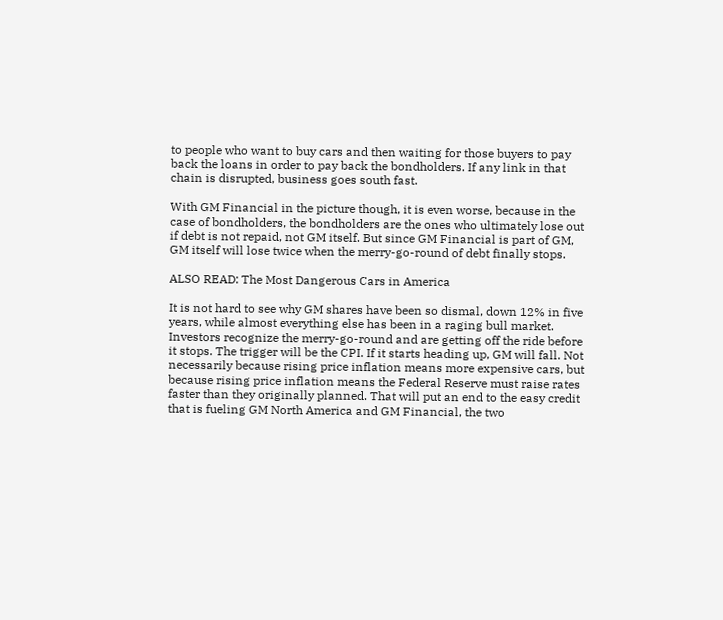to people who want to buy cars and then waiting for those buyers to pay back the loans in order to pay back the bondholders. If any link in that chain is disrupted, business goes south fast.

With GM Financial in the picture though, it is even worse, because in the case of bondholders, the bondholders are the ones who ultimately lose out if debt is not repaid, not GM itself. But since GM Financial is part of GM, GM itself will lose twice when the merry-go-round of debt finally stops.

ALSO READ: The Most Dangerous Cars in America

It is not hard to see why GM shares have been so dismal, down 12% in five years, while almost everything else has been in a raging bull market. Investors recognize the merry-go-round and are getting off the ride before it stops. The trigger will be the CPI. If it starts heading up, GM will fall. Not necessarily because rising price inflation means more expensive cars, but because rising price inflation means the Federal Reserve must raise rates faster than they originally planned. That will put an end to the easy credit that is fueling GM North America and GM Financial, the two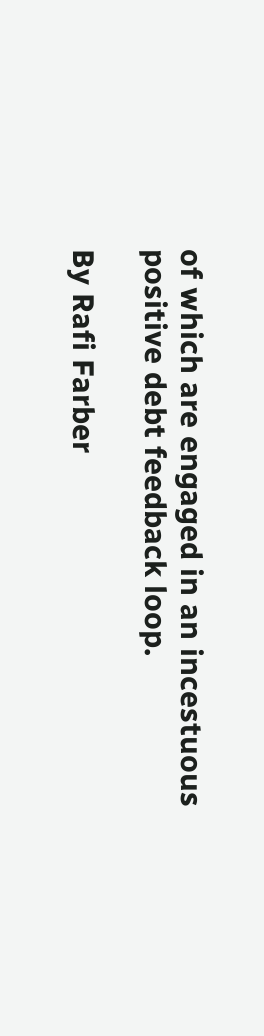of which are engaged in an incestuous positive debt feedback loop.

By Rafi Farber